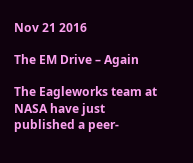Nov 21 2016

The EM Drive – Again

The Eagleworks team at NASA have just published a peer-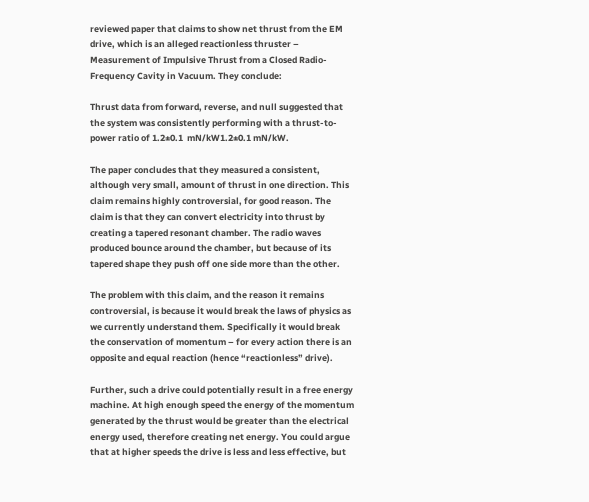reviewed paper that claims to show net thrust from the EM drive, which is an alleged reactionless thruster – Measurement of Impulsive Thrust from a Closed Radio-Frequency Cavity in Vacuum. They conclude:

Thrust data from forward, reverse, and null suggested that the system was consistently performing with a thrust-to-power ratio of 1.2±0.1  mN/kW1.2±0.1 mN/kW.

The paper concludes that they measured a consistent, although very small, amount of thrust in one direction. This claim remains highly controversial, for good reason. The claim is that they can convert electricity into thrust by creating a tapered resonant chamber. The radio waves produced bounce around the chamber, but because of its tapered shape they push off one side more than the other.

The problem with this claim, and the reason it remains controversial, is because it would break the laws of physics as we currently understand them. Specifically it would break the conservation of momentum – for every action there is an opposite and equal reaction (hence “reactionless” drive).

Further, such a drive could potentially result in a free energy machine. At high enough speed the energy of the momentum generated by the thrust would be greater than the electrical energy used, therefore creating net energy. You could argue that at higher speeds the drive is less and less effective, but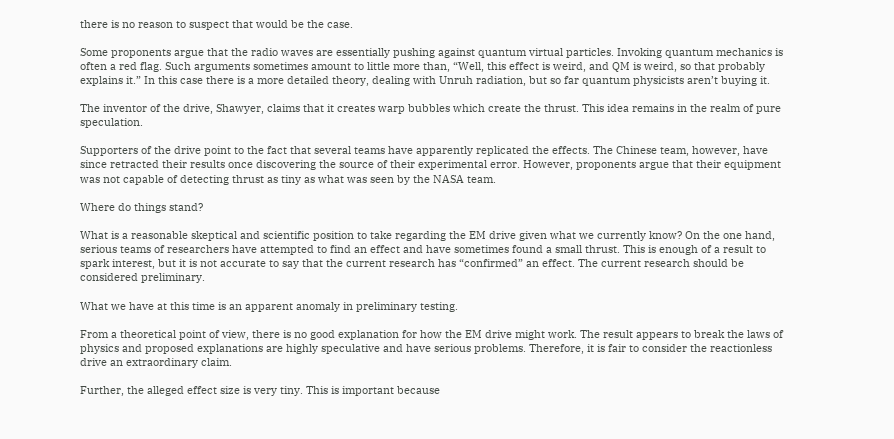there is no reason to suspect that would be the case.

Some proponents argue that the radio waves are essentially pushing against quantum virtual particles. Invoking quantum mechanics is often a red flag. Such arguments sometimes amount to little more than, “Well, this effect is weird, and QM is weird, so that probably explains it.” In this case there is a more detailed theory, dealing with Unruh radiation, but so far quantum physicists aren’t buying it.

The inventor of the drive, Shawyer, claims that it creates warp bubbles which create the thrust. This idea remains in the realm of pure speculation.

Supporters of the drive point to the fact that several teams have apparently replicated the effects. The Chinese team, however, have since retracted their results once discovering the source of their experimental error. However, proponents argue that their equipment was not capable of detecting thrust as tiny as what was seen by the NASA team.

Where do things stand?

What is a reasonable skeptical and scientific position to take regarding the EM drive given what we currently know? On the one hand, serious teams of researchers have attempted to find an effect and have sometimes found a small thrust. This is enough of a result to spark interest, but it is not accurate to say that the current research has “confirmed” an effect. The current research should be considered preliminary.

What we have at this time is an apparent anomaly in preliminary testing.

From a theoretical point of view, there is no good explanation for how the EM drive might work. The result appears to break the laws of physics and proposed explanations are highly speculative and have serious problems. Therefore, it is fair to consider the reactionless drive an extraordinary claim.

Further, the alleged effect size is very tiny. This is important because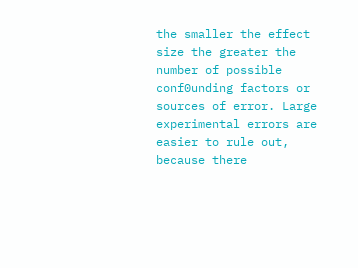the smaller the effect size the greater the number of possible conf0unding factors or sources of error. Large experimental errors are easier to rule out, because there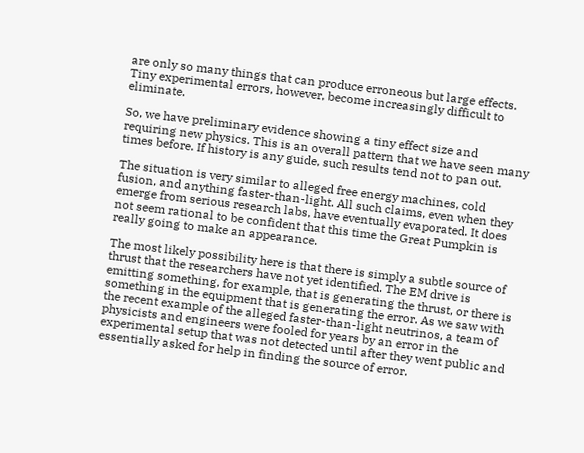are only so many things that can produce erroneous but large effects. Tiny experimental errors, however, become increasingly difficult to eliminate.

So, we have preliminary evidence showing a tiny effect size and requiring new physics. This is an overall pattern that we have seen many times before. If history is any guide, such results tend not to pan out.

The situation is very similar to alleged free energy machines, cold fusion, and anything faster-than-light. All such claims, even when they emerge from serious research labs, have eventually evaporated. It does not seem rational to be confident that this time the Great Pumpkin is really going to make an appearance.

The most likely possibility here is that there is simply a subtle source of thrust that the researchers have not yet identified. The EM drive is emitting something, for example, that is generating the thrust, or there is something in the equipment that is generating the error. As we saw with the recent example of the alleged faster-than-light neutrinos, a team of physicists and engineers were fooled for years by an error in the experimental setup that was not detected until after they went public and essentially asked for help in finding the source of error.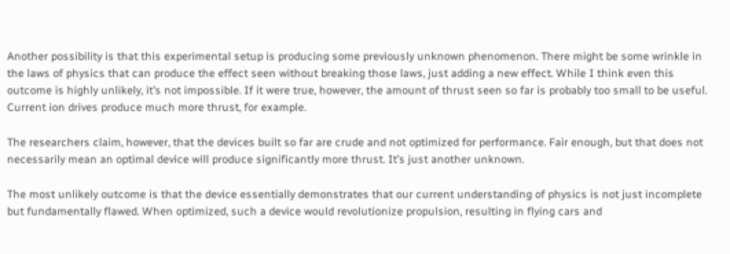Another possibility is that this experimental setup is producing some previously unknown phenomenon. There might be some wrinkle in the laws of physics that can produce the effect seen without breaking those laws, just adding a new effect. While I think even this outcome is highly unlikely, it’s not impossible. If it were true, however, the amount of thrust seen so far is probably too small to be useful. Current ion drives produce much more thrust, for example.

The researchers claim, however, that the devices built so far are crude and not optimized for performance. Fair enough, but that does not necessarily mean an optimal device will produce significantly more thrust. It’s just another unknown.

The most unlikely outcome is that the device essentially demonstrates that our current understanding of physics is not just incomplete but fundamentally flawed. When optimized, such a device would revolutionize propulsion, resulting in flying cars and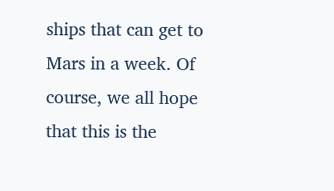ships that can get to Mars in a week. Of course, we all hope that this is the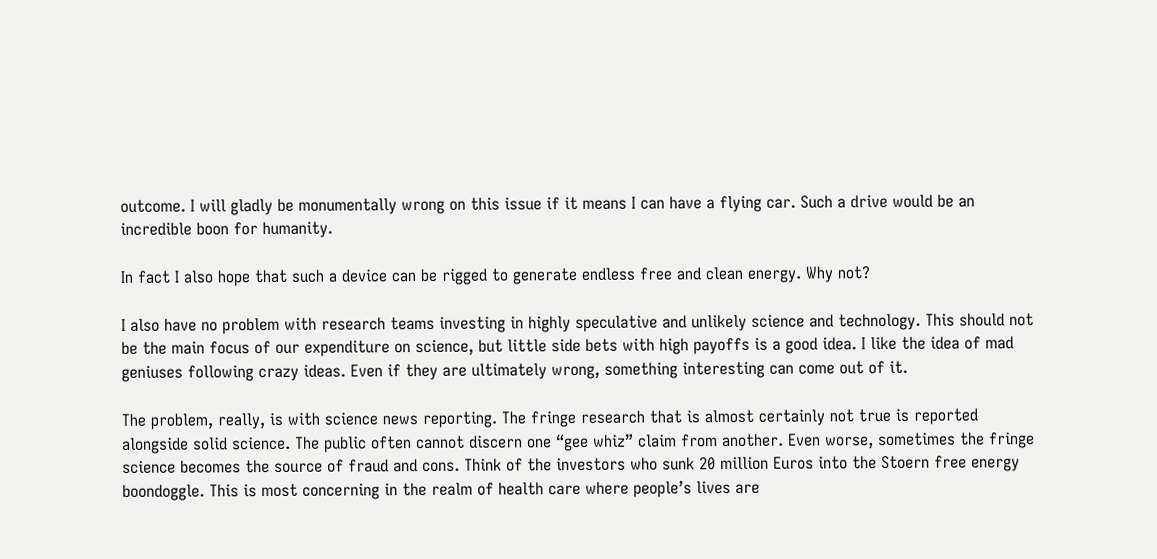outcome. I will gladly be monumentally wrong on this issue if it means I can have a flying car. Such a drive would be an incredible boon for humanity.

In fact I also hope that such a device can be rigged to generate endless free and clean energy. Why not?

I also have no problem with research teams investing in highly speculative and unlikely science and technology. This should not be the main focus of our expenditure on science, but little side bets with high payoffs is a good idea. I like the idea of mad geniuses following crazy ideas. Even if they are ultimately wrong, something interesting can come out of it.

The problem, really, is with science news reporting. The fringe research that is almost certainly not true is reported alongside solid science. The public often cannot discern one “gee whiz” claim from another. Even worse, sometimes the fringe science becomes the source of fraud and cons. Think of the investors who sunk 20 million Euros into the Stoern free energy boondoggle. This is most concerning in the realm of health care where people’s lives are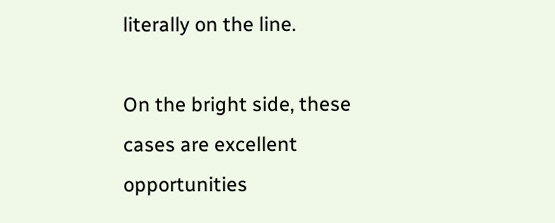literally on the line.

On the bright side, these cases are excellent opportunities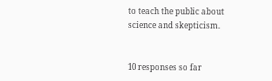to teach the public about science and skepticism.


10 responses so far